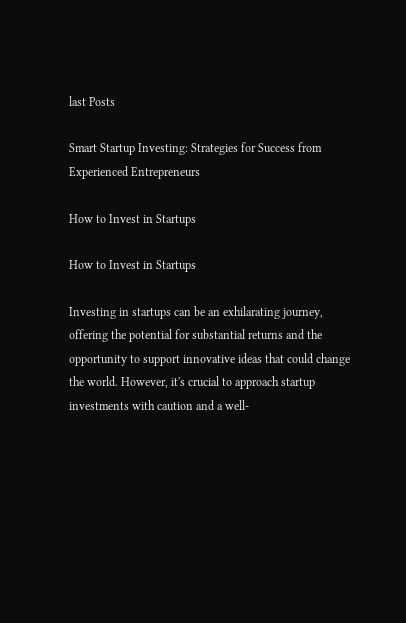last Posts

Smart Startup Investing: Strategies for Success from Experienced Entrepreneurs

How to Invest in Startups

How to Invest in Startups

Investing in startups can be an exhilarating journey, offering the potential for substantial returns and the opportunity to support innovative ideas that could change the world. However, it's crucial to approach startup investments with caution and a well-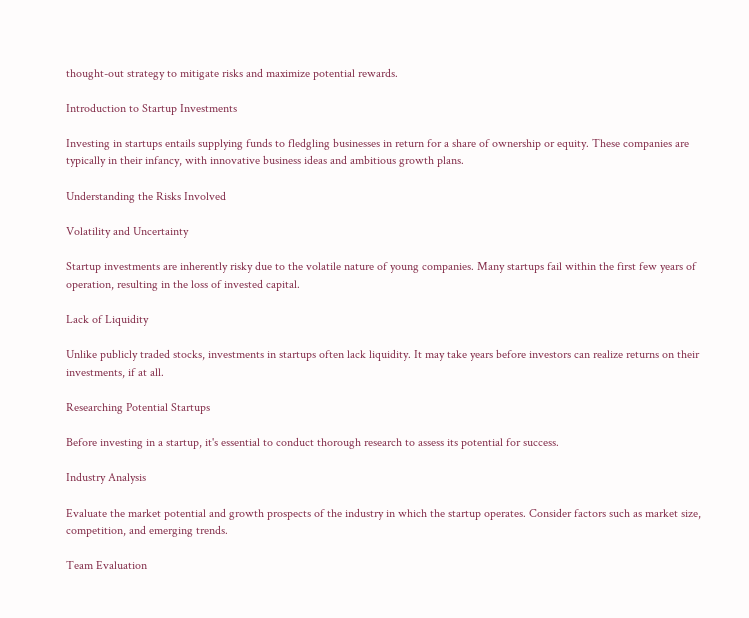thought-out strategy to mitigate risks and maximize potential rewards.

Introduction to Startup Investments

Investing in startups entails supplying funds to fledgling businesses in return for a share of ownership or equity. These companies are typically in their infancy, with innovative business ideas and ambitious growth plans.

Understanding the Risks Involved

Volatility and Uncertainty

Startup investments are inherently risky due to the volatile nature of young companies. Many startups fail within the first few years of operation, resulting in the loss of invested capital.

Lack of Liquidity

Unlike publicly traded stocks, investments in startups often lack liquidity. It may take years before investors can realize returns on their investments, if at all.

Researching Potential Startups

Before investing in a startup, it's essential to conduct thorough research to assess its potential for success.

Industry Analysis

Evaluate the market potential and growth prospects of the industry in which the startup operates. Consider factors such as market size, competition, and emerging trends.

Team Evaluation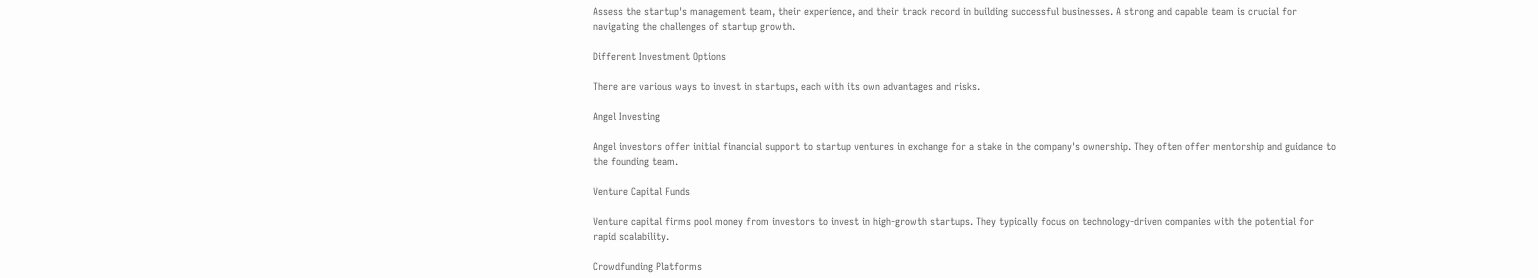Assess the startup's management team, their experience, and their track record in building successful businesses. A strong and capable team is crucial for navigating the challenges of startup growth.

Different Investment Options

There are various ways to invest in startups, each with its own advantages and risks.

Angel Investing

Angel investors offer initial financial support to startup ventures in exchange for a stake in the company's ownership. They often offer mentorship and guidance to the founding team.

Venture Capital Funds

Venture capital firms pool money from investors to invest in high-growth startups. They typically focus on technology-driven companies with the potential for rapid scalability.

Crowdfunding Platforms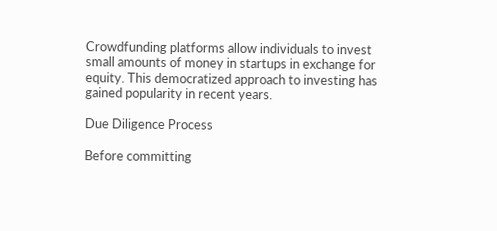Crowdfunding platforms allow individuals to invest small amounts of money in startups in exchange for equity. This democratized approach to investing has gained popularity in recent years.

Due Diligence Process

Before committing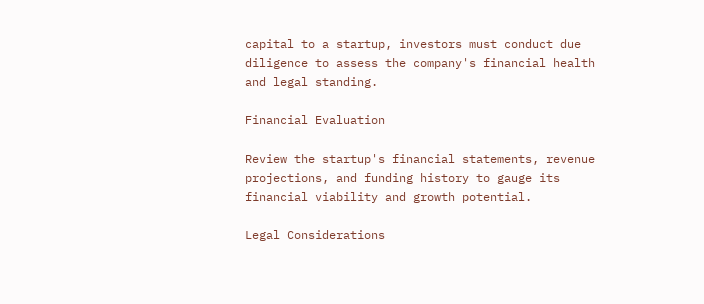capital to a startup, investors must conduct due diligence to assess the company's financial health and legal standing.

Financial Evaluation

Review the startup's financial statements, revenue projections, and funding history to gauge its financial viability and growth potential.

Legal Considerations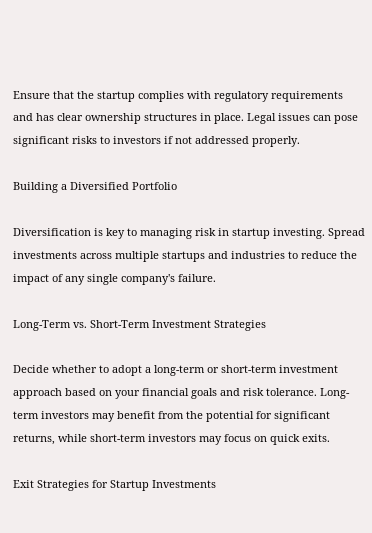Ensure that the startup complies with regulatory requirements and has clear ownership structures in place. Legal issues can pose significant risks to investors if not addressed properly.

Building a Diversified Portfolio

Diversification is key to managing risk in startup investing. Spread investments across multiple startups and industries to reduce the impact of any single company's failure.

Long-Term vs. Short-Term Investment Strategies

Decide whether to adopt a long-term or short-term investment approach based on your financial goals and risk tolerance. Long-term investors may benefit from the potential for significant returns, while short-term investors may focus on quick exits.

Exit Strategies for Startup Investments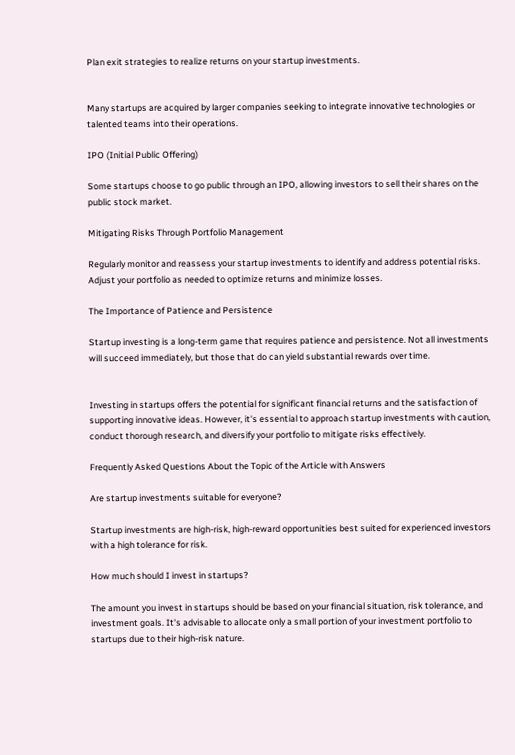Plan exit strategies to realize returns on your startup investments.


Many startups are acquired by larger companies seeking to integrate innovative technologies or talented teams into their operations.

IPO (Initial Public Offering)

Some startups choose to go public through an IPO, allowing investors to sell their shares on the public stock market.

Mitigating Risks Through Portfolio Management

Regularly monitor and reassess your startup investments to identify and address potential risks. Adjust your portfolio as needed to optimize returns and minimize losses.

The Importance of Patience and Persistence

Startup investing is a long-term game that requires patience and persistence. Not all investments will succeed immediately, but those that do can yield substantial rewards over time.


Investing in startups offers the potential for significant financial returns and the satisfaction of supporting innovative ideas. However, it's essential to approach startup investments with caution, conduct thorough research, and diversify your portfolio to mitigate risks effectively.

Frequently Asked Questions About the Topic of the Article with Answers

Are startup investments suitable for everyone?

Startup investments are high-risk, high-reward opportunities best suited for experienced investors with a high tolerance for risk.

How much should I invest in startups?

The amount you invest in startups should be based on your financial situation, risk tolerance, and investment goals. It's advisable to allocate only a small portion of your investment portfolio to startups due to their high-risk nature.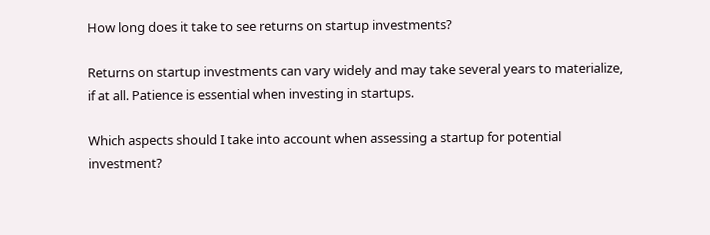How long does it take to see returns on startup investments?

Returns on startup investments can vary widely and may take several years to materialize, if at all. Patience is essential when investing in startups.

Which aspects should I take into account when assessing a startup for potential investment?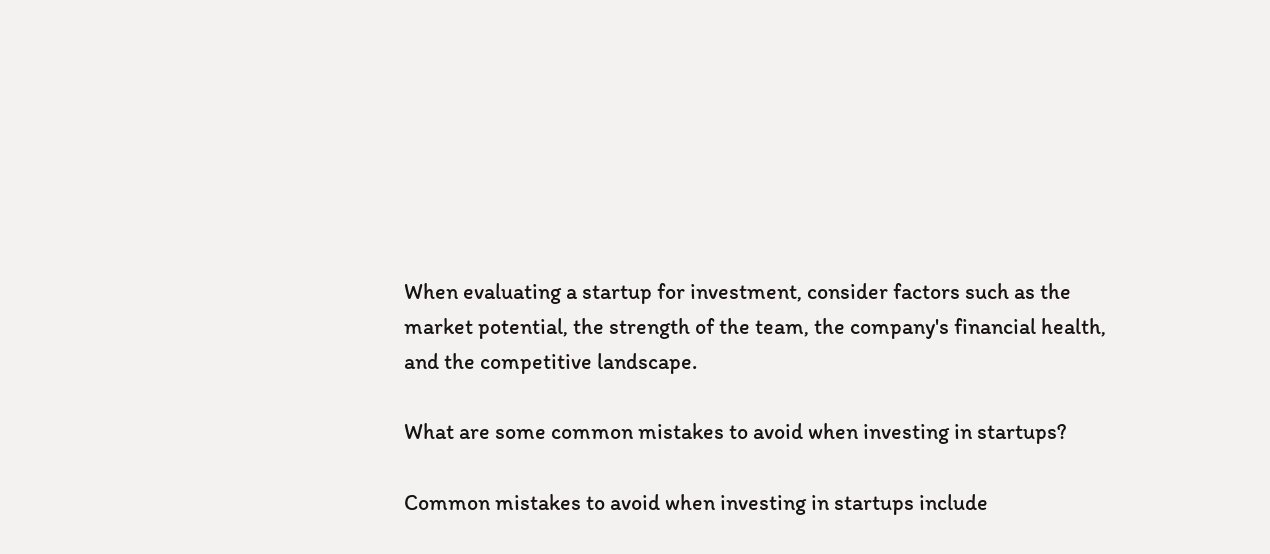When evaluating a startup for investment, consider factors such as the market potential, the strength of the team, the company's financial health, and the competitive landscape.

What are some common mistakes to avoid when investing in startups?

Common mistakes to avoid when investing in startups include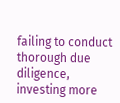failing to conduct thorough due diligence, investing more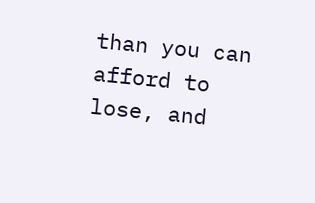than you can afford to lose, and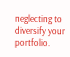neglecting to diversify your portfolio.